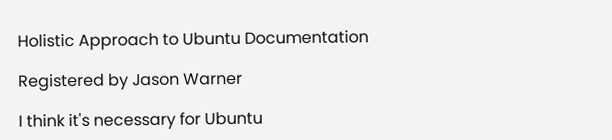Holistic Approach to Ubuntu Documentation

Registered by Jason Warner

I think it's necessary for Ubuntu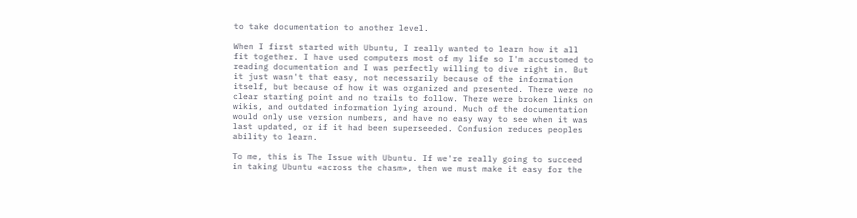to take documentation to another level.

When I first started with Ubuntu, I really wanted to learn how it all
fit together. I have used computers most of my life so I'm accustomed to
reading documentation and I was perfectly willing to dive right in. But
it just wasn't that easy, not necessarily because of the information
itself, but because of how it was organized and presented. There were no
clear starting point and no trails to follow. There were broken links on
wikis, and outdated information lying around. Much of the documentation
would only use version numbers, and have no easy way to see when it was
last updated, or if it had been superseeded. Confusion reduces peoples
ability to learn.

To me, this is The Issue with Ubuntu. If we're really going to succeed
in taking Ubuntu «across the chasm», then we must make it easy for the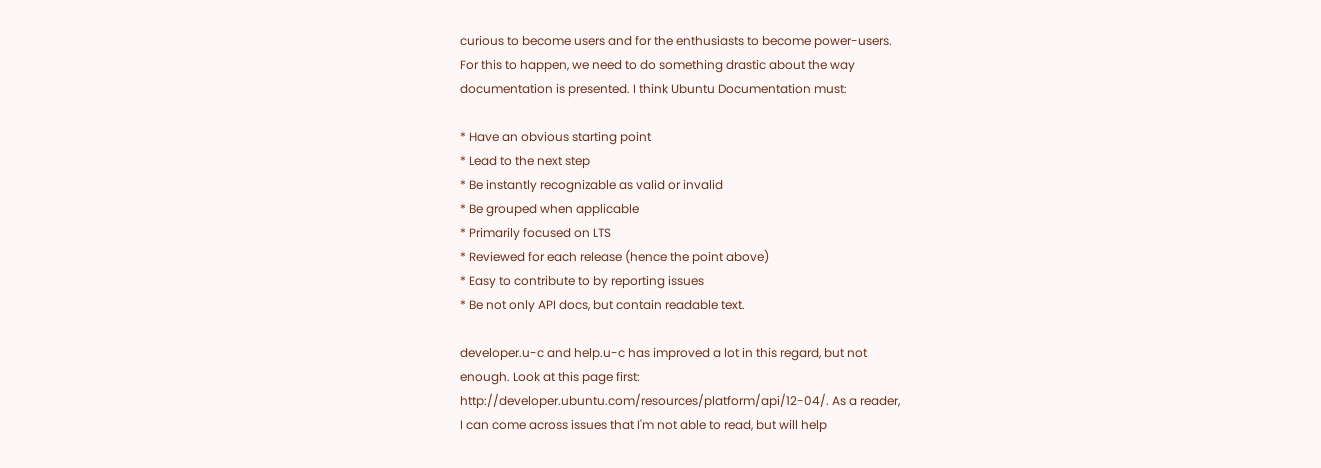curious to become users and for the enthusiasts to become power-users.
For this to happen, we need to do something drastic about the way
documentation is presented. I think Ubuntu Documentation must:

* Have an obvious starting point
* Lead to the next step
* Be instantly recognizable as valid or invalid
* Be grouped when applicable
* Primarily focused on LTS
* Reviewed for each release (hence the point above)
* Easy to contribute to by reporting issues
* Be not only API docs, but contain readable text.

developer.u-c and help.u-c has improved a lot in this regard, but not
enough. Look at this page first:
http://developer.ubuntu.com/resources/platform/api/12-04/. As a reader,
I can come across issues that I'm not able to read, but will help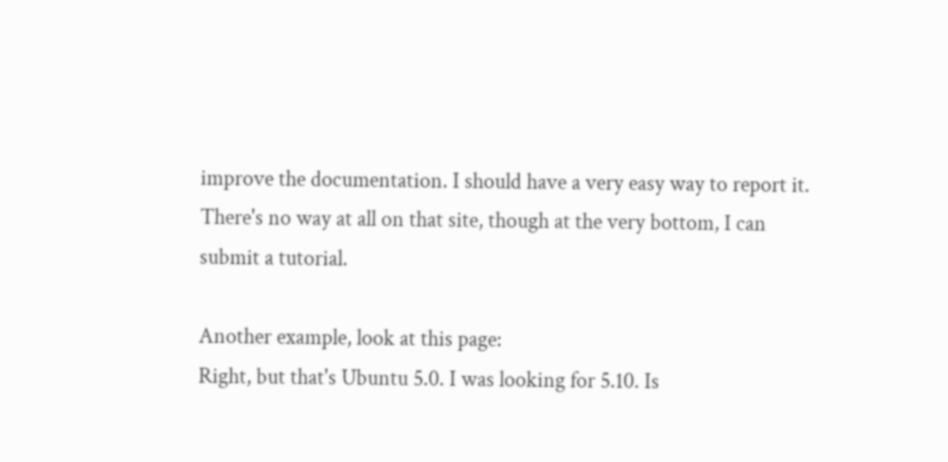improve the documentation. I should have a very easy way to report it.
There's no way at all on that site, though at the very bottom, I can
submit a tutorial.

Another example, look at this page:
Right, but that's Ubuntu 5.0. I was looking for 5.10. Is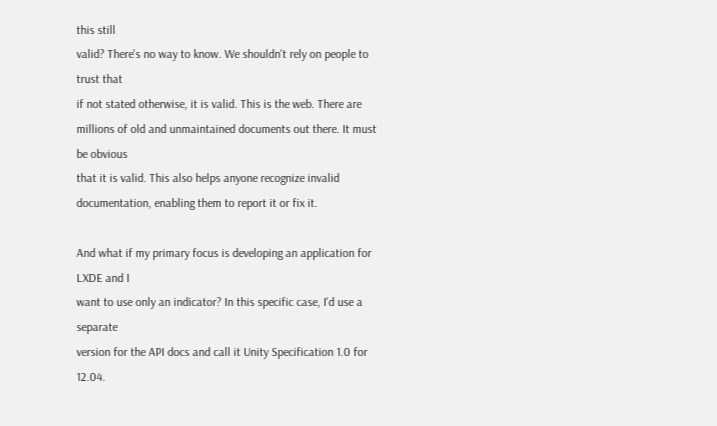this still
valid? There's no way to know. We shouldn't rely on people to trust that
if not stated otherwise, it is valid. This is the web. There are
millions of old and unmaintained documents out there. It must be obvious
that it is valid. This also helps anyone recognize invalid
documentation, enabling them to report it or fix it.

And what if my primary focus is developing an application for LXDE and I
want to use only an indicator? In this specific case, I'd use a separate
version for the API docs and call it Unity Specification 1.0 for 12.04.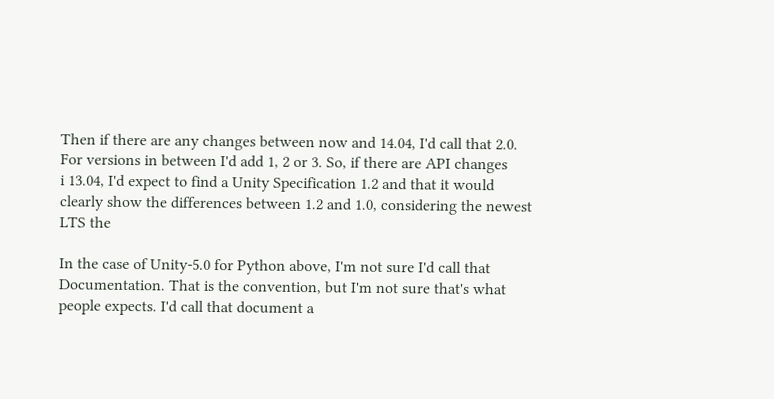Then if there are any changes between now and 14.04, I'd call that 2.0.
For versions in between I'd add 1, 2 or 3. So, if there are API changes
i 13.04, I'd expect to find a Unity Specification 1.2 and that it would
clearly show the differences between 1.2 and 1.0, considering the newest
LTS the

In the case of Unity-5.0 for Python above, I'm not sure I'd call that
Documentation. That is the convention, but I'm not sure that's what
people expects. I'd call that document a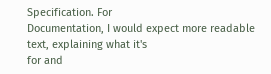Specification. For
Documentation, I would expect more readable text, explaining what it's
for and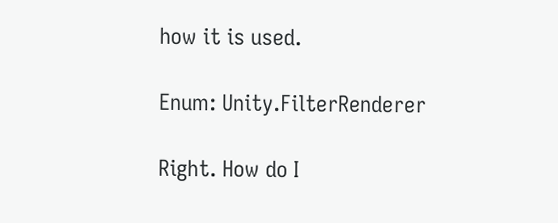how it is used.

Enum: Unity.FilterRenderer

Right. How do I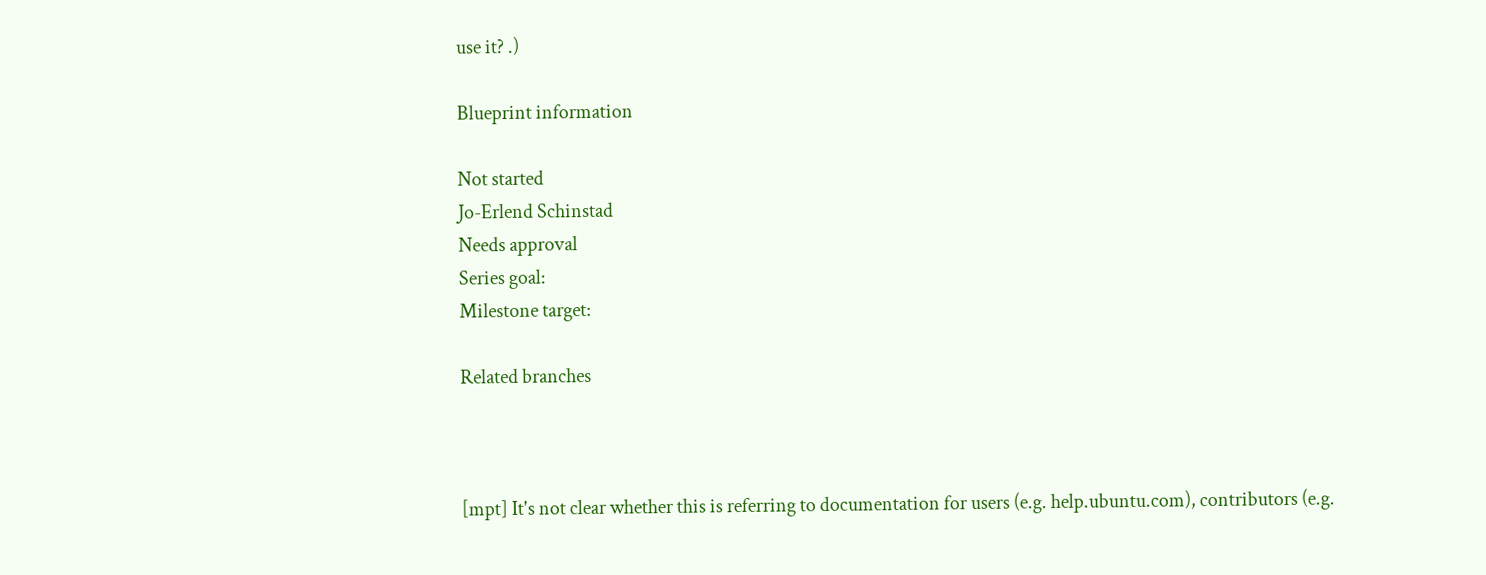use it? .)

Blueprint information

Not started
Jo-Erlend Schinstad
Needs approval
Series goal:
Milestone target:

Related branches



[mpt] It's not clear whether this is referring to documentation for users (e.g. help.ubuntu.com), contributors (e.g.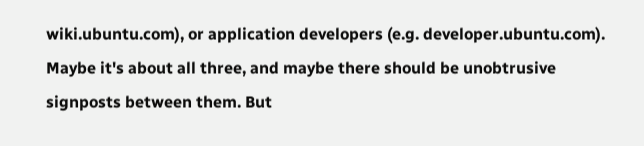wiki.ubuntu.com), or application developers (e.g. developer.ubuntu.com). Maybe it's about all three, and maybe there should be unobtrusive signposts between them. But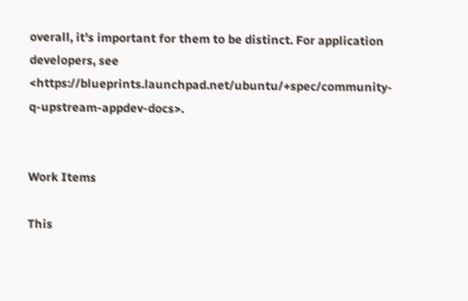overall, it's important for them to be distinct. For application developers, see <https://blueprints.launchpad.net/ubuntu/+spec/community-q-upstream-appdev-docs>.


Work Items

This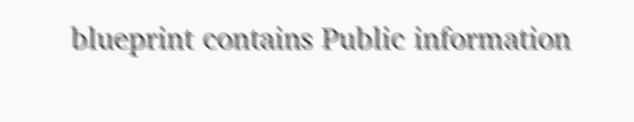blueprint contains Public information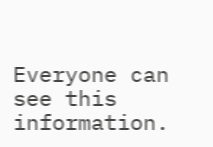Everyone can see this information.